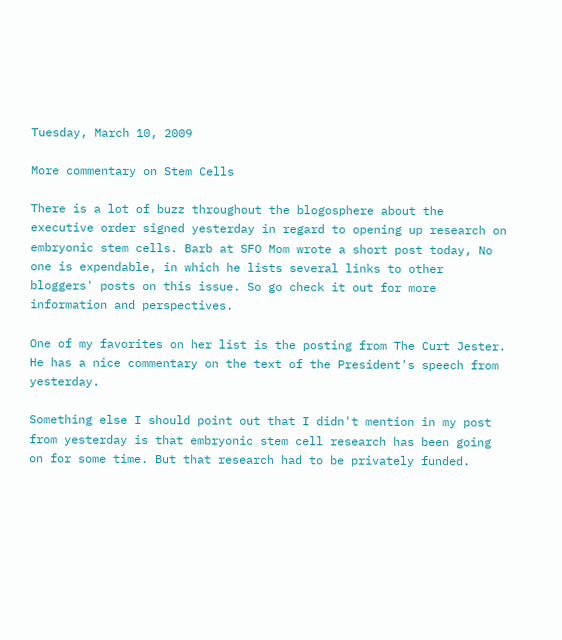Tuesday, March 10, 2009

More commentary on Stem Cells

There is a lot of buzz throughout the blogosphere about the executive order signed yesterday in regard to opening up research on embryonic stem cells. Barb at SFO Mom wrote a short post today, No one is expendable, in which he lists several links to other bloggers' posts on this issue. So go check it out for more information and perspectives.

One of my favorites on her list is the posting from The Curt Jester. He has a nice commentary on the text of the President's speech from yesterday.

Something else I should point out that I didn't mention in my post from yesterday is that embryonic stem cell research has been going on for some time. But that research had to be privately funded.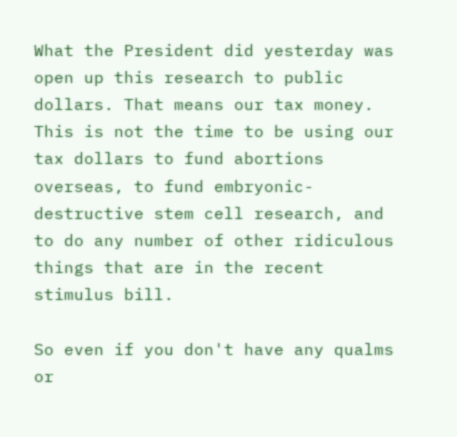What the President did yesterday was open up this research to public dollars. That means our tax money. This is not the time to be using our tax dollars to fund abortions overseas, to fund embryonic-destructive stem cell research, and to do any number of other ridiculous things that are in the recent stimulus bill.

So even if you don't have any qualms or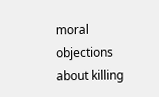moral objections about killing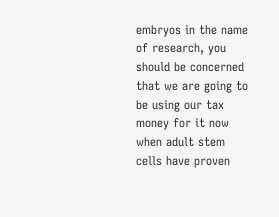embryos in the name of research, you should be concerned that we are going to be using our tax money for it now when adult stem cells have proven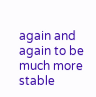again and again to be much more stable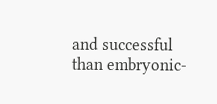and successful than embryonic-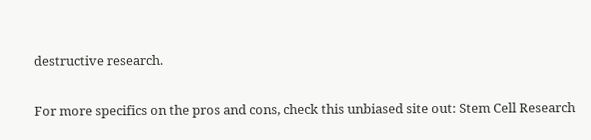destructive research.

For more specifics on the pros and cons, check this unbiased site out: Stem Cell Research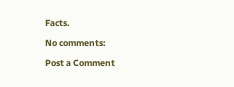Facts.

No comments:

Post a Comment